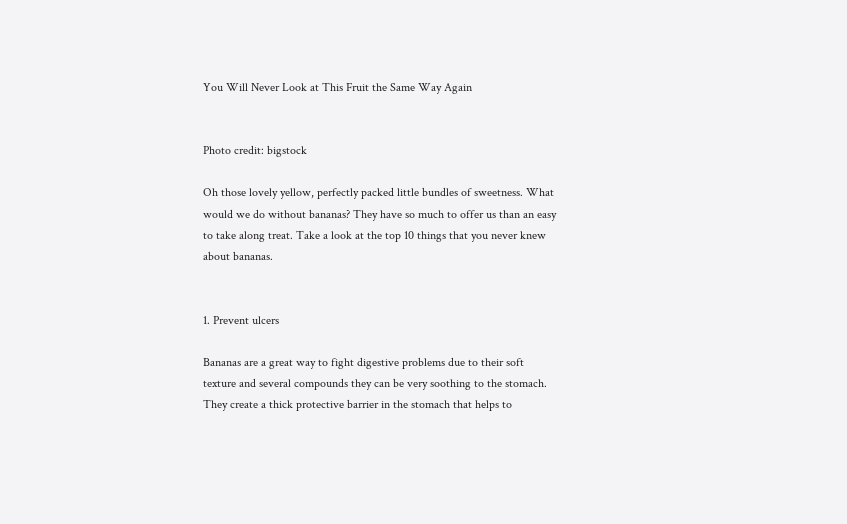You Will Never Look at This Fruit the Same Way Again


Photo credit: bigstock

Oh those lovely yellow, perfectly packed little bundles of sweetness. What would we do without bananas? They have so much to offer us than an easy to take along treat. Take a look at the top 10 things that you never knew about bananas.


1. Prevent ulcers

Bananas are a great way to fight digestive problems due to their soft texture and several compounds they can be very soothing to the stomach. They create a thick protective barrier in the stomach that helps to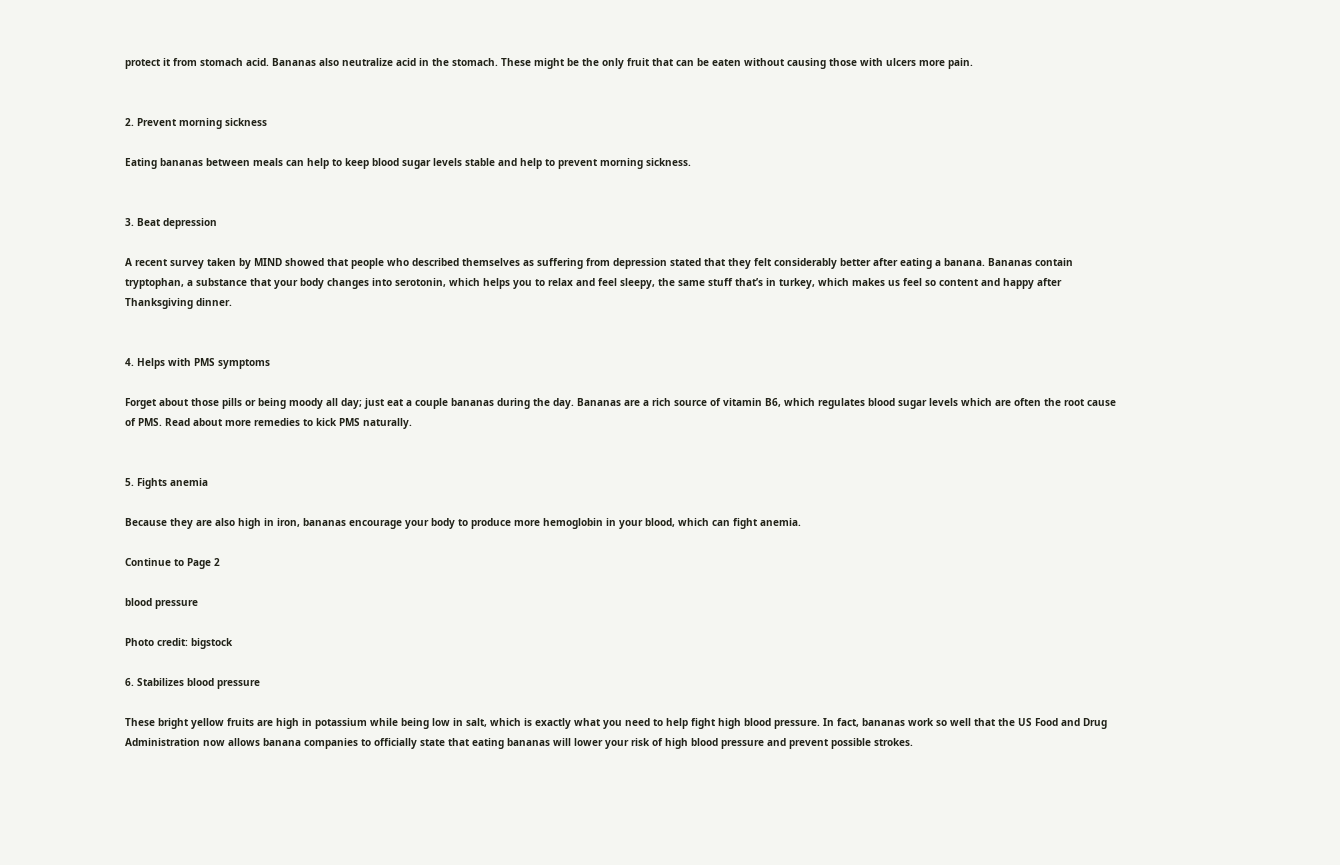protect it from stomach acid. Bananas also neutralize acid in the stomach. These might be the only fruit that can be eaten without causing those with ulcers more pain.


2. Prevent morning sickness

Eating bananas between meals can help to keep blood sugar levels stable and help to prevent morning sickness.


3. Beat depression

A recent survey taken by MIND showed that people who described themselves as suffering from depression stated that they felt considerably better after eating a banana. Bananas contain tryptophan, a substance that your body changes into serotonin, which helps you to relax and feel sleepy, the same stuff that’s in turkey, which makes us feel so content and happy after Thanksgiving dinner.


4. Helps with PMS symptoms

Forget about those pills or being moody all day; just eat a couple bananas during the day. Bananas are a rich source of vitamin B6, which regulates blood sugar levels which are often the root cause of PMS. Read about more remedies to kick PMS naturally.


5. Fights anemia

Because they are also high in iron, bananas encourage your body to produce more hemoglobin in your blood, which can fight anemia.

Continue to Page 2

blood pressure

Photo credit: bigstock

6. Stabilizes blood pressure

These bright yellow fruits are high in potassium while being low in salt, which is exactly what you need to help fight high blood pressure. In fact, bananas work so well that the US Food and Drug Administration now allows banana companies to officially state that eating bananas will lower your risk of high blood pressure and prevent possible strokes.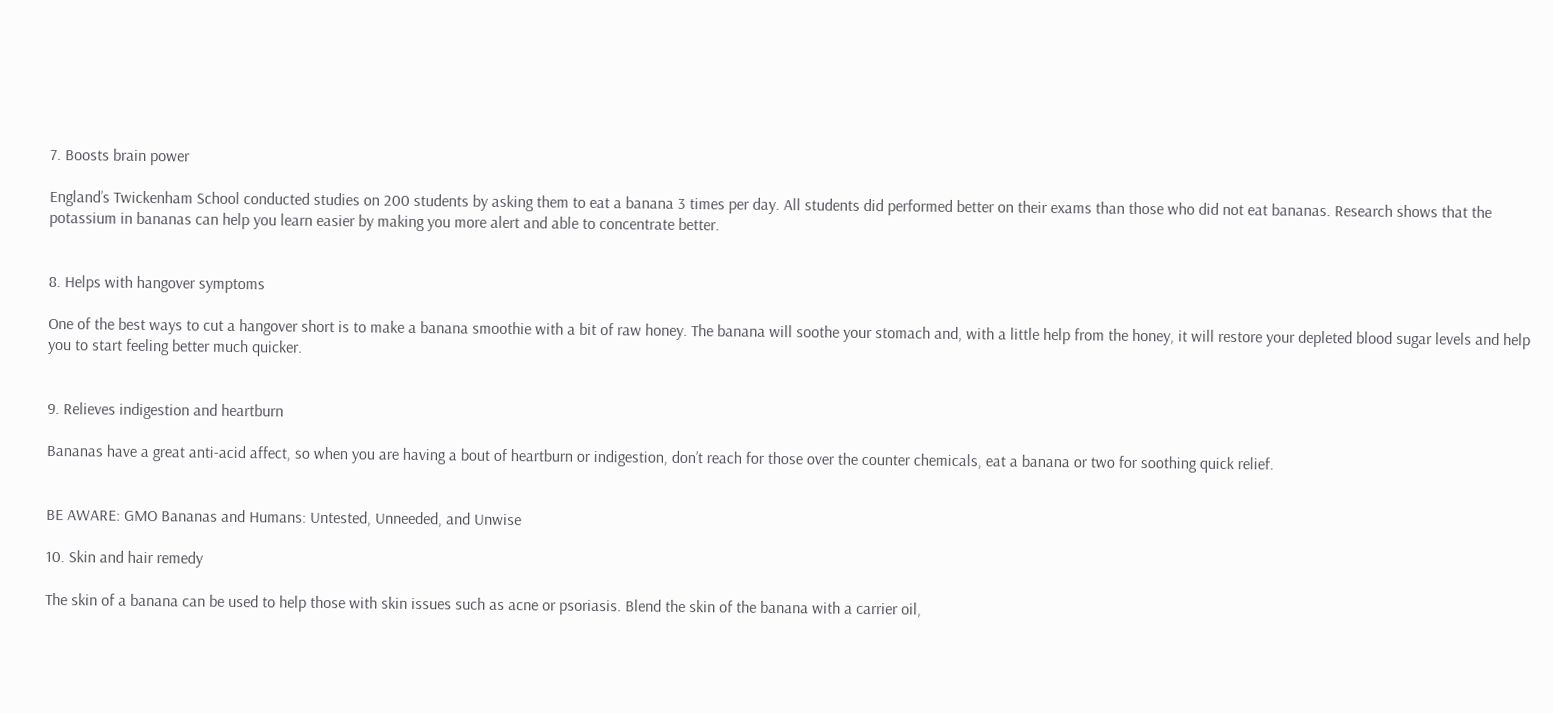7. Boosts brain power

England’s Twickenham School conducted studies on 200 students by asking them to eat a banana 3 times per day. All students did performed better on their exams than those who did not eat bananas. Research shows that the potassium in bananas can help you learn easier by making you more alert and able to concentrate better.


8. Helps with hangover symptoms

One of the best ways to cut a hangover short is to make a banana smoothie with a bit of raw honey. The banana will soothe your stomach and, with a little help from the honey, it will restore your depleted blood sugar levels and help you to start feeling better much quicker.


9. Relieves indigestion and heartburn

Bananas have a great anti-acid affect, so when you are having a bout of heartburn or indigestion, don’t reach for those over the counter chemicals, eat a banana or two for soothing quick relief.


BE AWARE: GMO Bananas and Humans: Untested, Unneeded, and Unwise

10. Skin and hair remedy

The skin of a banana can be used to help those with skin issues such as acne or psoriasis. Blend the skin of the banana with a carrier oil,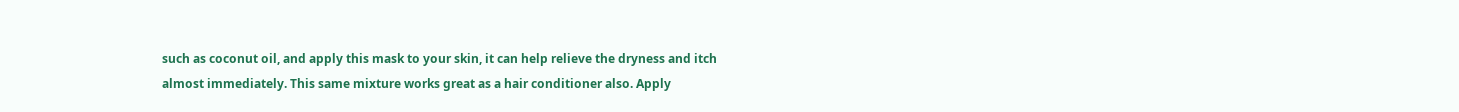such as coconut oil, and apply this mask to your skin, it can help relieve the dryness and itch almost immediately. This same mixture works great as a hair conditioner also. Apply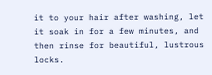it to your hair after washing, let it soak in for a few minutes, and then rinse for beautiful, lustrous locks.